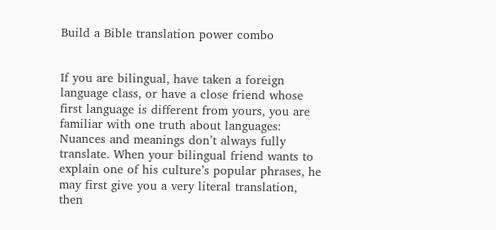Build a Bible translation power combo


If you are bilingual, have taken a foreign language class, or have a close friend whose first language is different from yours, you are familiar with one truth about languages: Nuances and meanings don’t always fully translate. When your bilingual friend wants to explain one of his culture’s popular phrases, he may first give you a very literal translation, then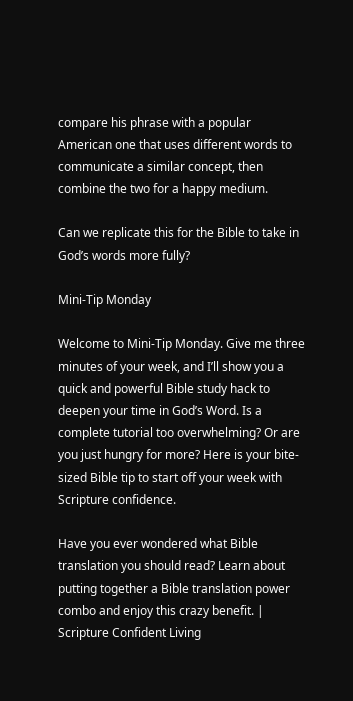compare his phrase with a popular American one that uses different words to communicate a similar concept, then combine the two for a happy medium.

Can we replicate this for the Bible to take in God’s words more fully?

Mini-Tip Monday

Welcome to Mini-Tip Monday. Give me three minutes of your week, and I’ll show you a quick and powerful Bible study hack to deepen your time in God’s Word. Is a complete tutorial too overwhelming? Or are you just hungry for more? Here is your bite-sized Bible tip to start off your week with Scripture confidence.

Have you ever wondered what Bible translation you should read? Learn about putting together a Bible translation power combo and enjoy this crazy benefit. | Scripture Confident Living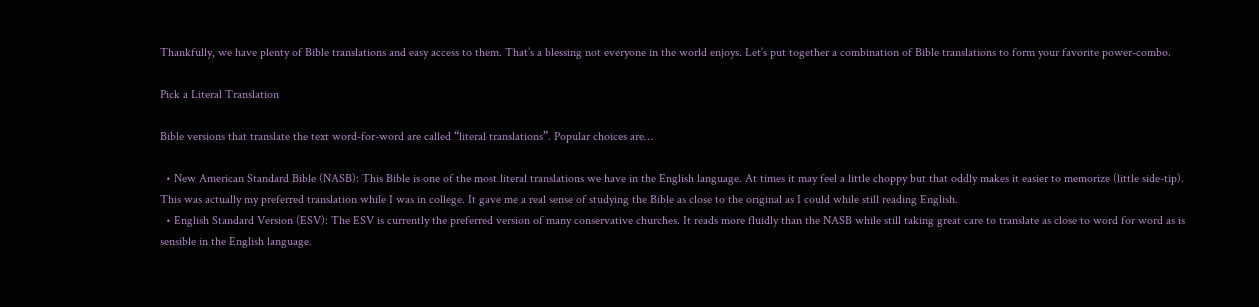Thankfully, we have plenty of Bible translations and easy access to them. That’s a blessing not everyone in the world enjoys. Let’s put together a combination of Bible translations to form your favorite power-combo.

Pick a Literal Translation

Bible versions that translate the text word-for-word are called “literal translations”. Popular choices are…

  • New American Standard Bible (NASB): This Bible is one of the most literal translations we have in the English language. At times it may feel a little choppy but that oddly makes it easier to memorize (little side-tip). This was actually my preferred translation while I was in college. It gave me a real sense of studying the Bible as close to the original as I could while still reading English.
  • English Standard Version (ESV): The ESV is currently the preferred version of many conservative churches. It reads more fluidly than the NASB while still taking great care to translate as close to word for word as is sensible in the English language.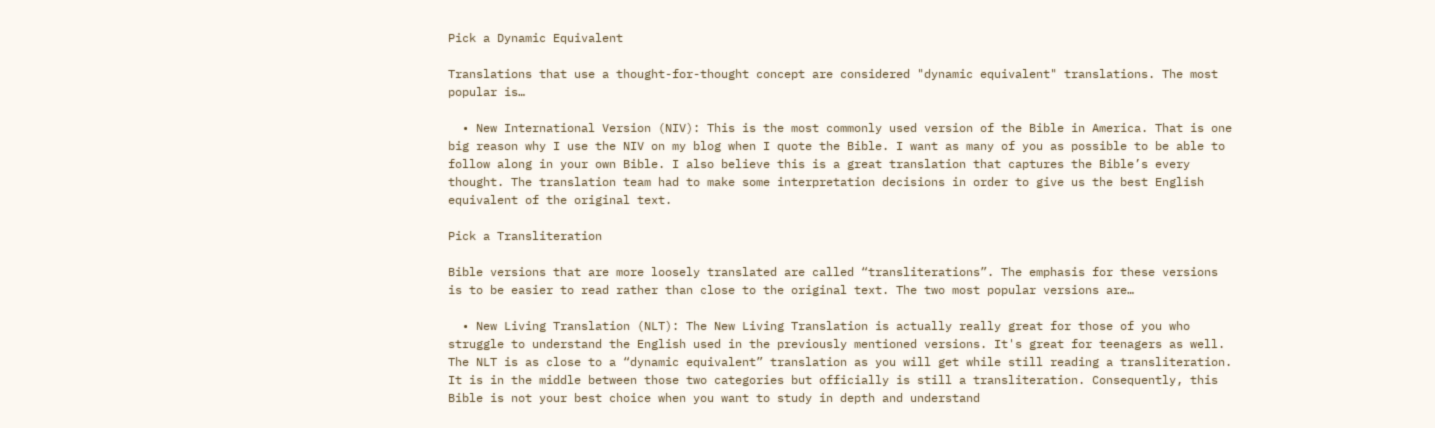Pick a Dynamic Equivalent

Translations that use a thought-for-thought concept are considered "dynamic equivalent" translations. The most popular is…

  • New International Version (NIV): This is the most commonly used version of the Bible in America. That is one big reason why I use the NIV on my blog when I quote the Bible. I want as many of you as possible to be able to follow along in your own Bible. I also believe this is a great translation that captures the Bible’s every thought. The translation team had to make some interpretation decisions in order to give us the best English equivalent of the original text.

Pick a Transliteration

Bible versions that are more loosely translated are called “transliterations”. The emphasis for these versions is to be easier to read rather than close to the original text. The two most popular versions are…

  • New Living Translation (NLT): The New Living Translation is actually really great for those of you who struggle to understand the English used in the previously mentioned versions. It's great for teenagers as well. The NLT is as close to a “dynamic equivalent” translation as you will get while still reading a transliteration. It is in the middle between those two categories but officially is still a transliteration. Consequently, this Bible is not your best choice when you want to study in depth and understand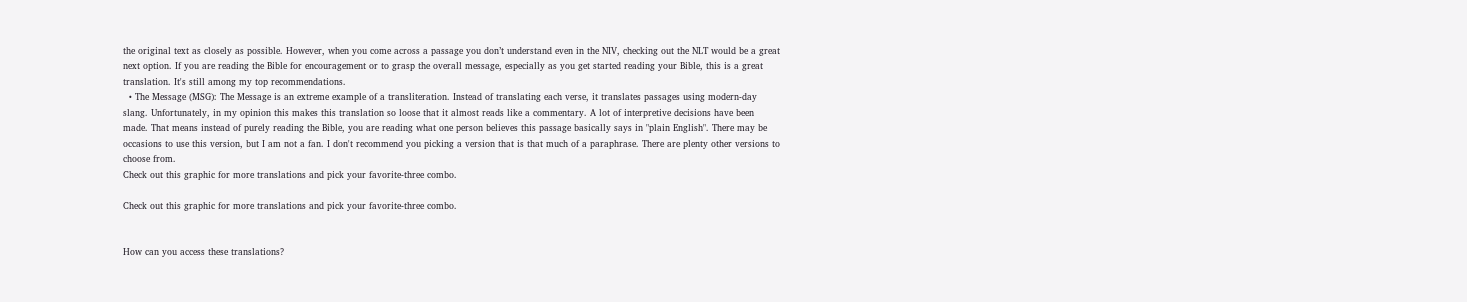the original text as closely as possible. However, when you come across a passage you don’t understand even in the NIV, checking out the NLT would be a great next option. If you are reading the Bible for encouragement or to grasp the overall message, especially as you get started reading your Bible, this is a great translation. It's still among my top recommendations.
  • The Message (MSG): The Message is an extreme example of a transliteration. Instead of translating each verse, it translates passages using modern-day slang. Unfortunately, in my opinion this makes this translation so loose that it almost reads like a commentary. A lot of interpretive decisions have been made. That means instead of purely reading the Bible, you are reading what one person believes this passage basically says in "plain English". There may be occasions to use this version, but I am not a fan. I don't recommend you picking a version that is that much of a paraphrase. There are plenty other versions to choose from.
Check out this graphic for more translations and pick your favorite-three combo.

Check out this graphic for more translations and pick your favorite-three combo.


How can you access these translations?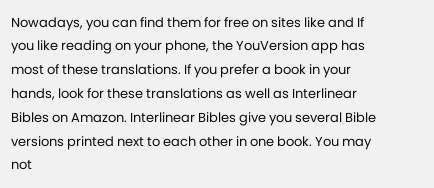Nowadays, you can find them for free on sites like and If you like reading on your phone, the YouVersion app has most of these translations. If you prefer a book in your hands, look for these translations as well as Interlinear Bibles on Amazon. Interlinear Bibles give you several Bible versions printed next to each other in one book. You may not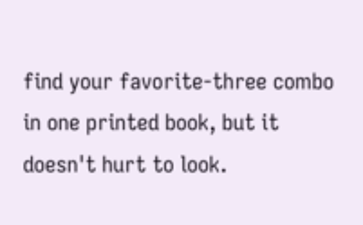find your favorite-three combo in one printed book, but it doesn't hurt to look.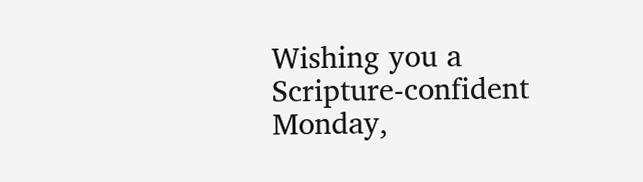Wishing you a Scripture-confident Monday,